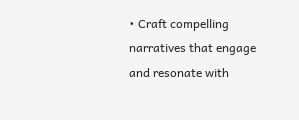• Craft compelling narratives that engage and resonate with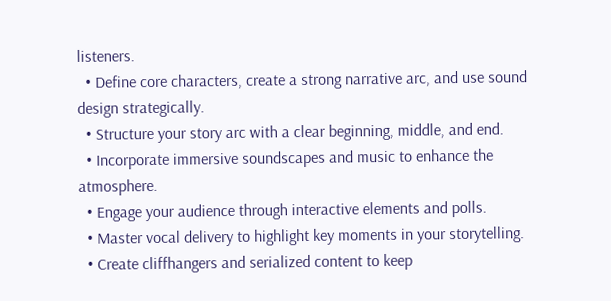listeners.
  • Define core characters, create a strong narrative arc, and use sound design strategically.
  • Structure your story arc with a clear beginning, middle, and end.
  • Incorporate immersive soundscapes and music to enhance the atmosphere.
  • Engage your audience through interactive elements and polls.
  • Master vocal delivery to highlight key moments in your storytelling.
  • Create cliffhangers and serialized content to keep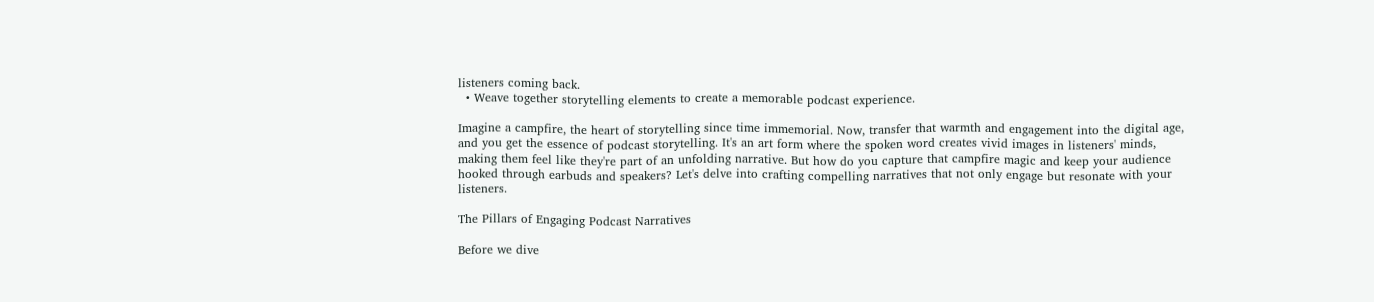listeners coming back.
  • Weave together storytelling elements to create a memorable podcast experience.

Imagine a campfire, the heart of storytelling since time immemorial. Now, transfer that warmth and engagement into the digital age, and you get the essence of podcast storytelling. It's an art form where the spoken word creates vivid images in listeners' minds, making them feel like they're part of an unfolding narrative. But how do you capture that campfire magic and keep your audience hooked through earbuds and speakers? Let's delve into crafting compelling narratives that not only engage but resonate with your listeners.

The Pillars of Engaging Podcast Narratives

Before we dive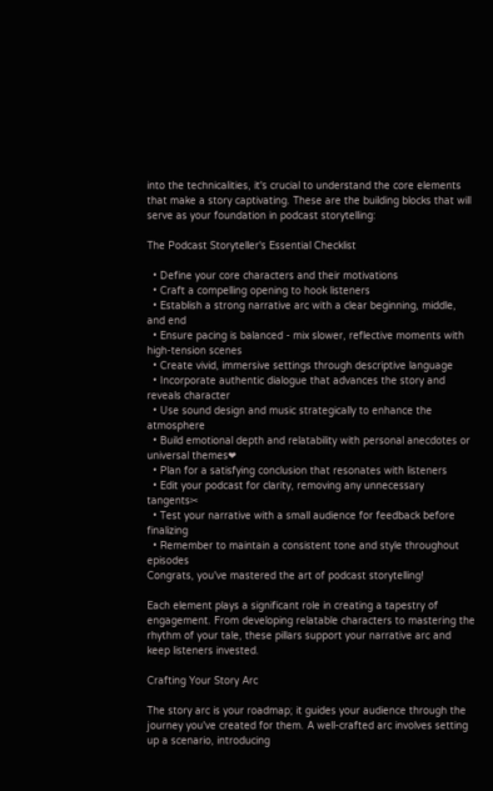into the technicalities, it's crucial to understand the core elements that make a story captivating. These are the building blocks that will serve as your foundation in podcast storytelling:

The Podcast Storyteller's Essential Checklist

  • Define your core characters and their motivations
  • Craft a compelling opening to hook listeners
  • Establish a strong narrative arc with a clear beginning, middle, and end
  • Ensure pacing is balanced - mix slower, reflective moments with high-tension scenes
  • Create vivid, immersive settings through descriptive language
  • Incorporate authentic dialogue that advances the story and reveals character
  • Use sound design and music strategically to enhance the atmosphere
  • Build emotional depth and relatability with personal anecdotes or universal themes❤
  • Plan for a satisfying conclusion that resonates with listeners
  • Edit your podcast for clarity, removing any unnecessary tangents✂
  • Test your narrative with a small audience for feedback before finalizing
  • Remember to maintain a consistent tone and style throughout episodes
Congrats, you've mastered the art of podcast storytelling!

Each element plays a significant role in creating a tapestry of engagement. From developing relatable characters to mastering the rhythm of your tale, these pillars support your narrative arc and keep listeners invested.

Crafting Your Story Arc

The story arc is your roadmap; it guides your audience through the journey you've created for them. A well-crafted arc involves setting up a scenario, introducing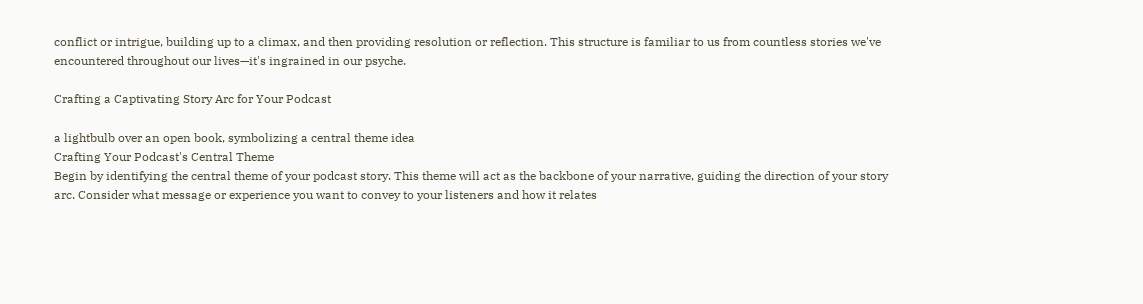conflict or intrigue, building up to a climax, and then providing resolution or reflection. This structure is familiar to us from countless stories we've encountered throughout our lives—it's ingrained in our psyche.

Crafting a Captivating Story Arc for Your Podcast

a lightbulb over an open book, symbolizing a central theme idea
Crafting Your Podcast's Central Theme
Begin by identifying the central theme of your podcast story. This theme will act as the backbone of your narrative, guiding the direction of your story arc. Consider what message or experience you want to convey to your listeners and how it relates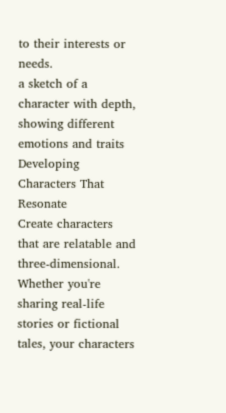to their interests or needs.
a sketch of a character with depth, showing different emotions and traits
Developing Characters That Resonate
Create characters that are relatable and three-dimensional. Whether you're sharing real-life stories or fictional tales, your characters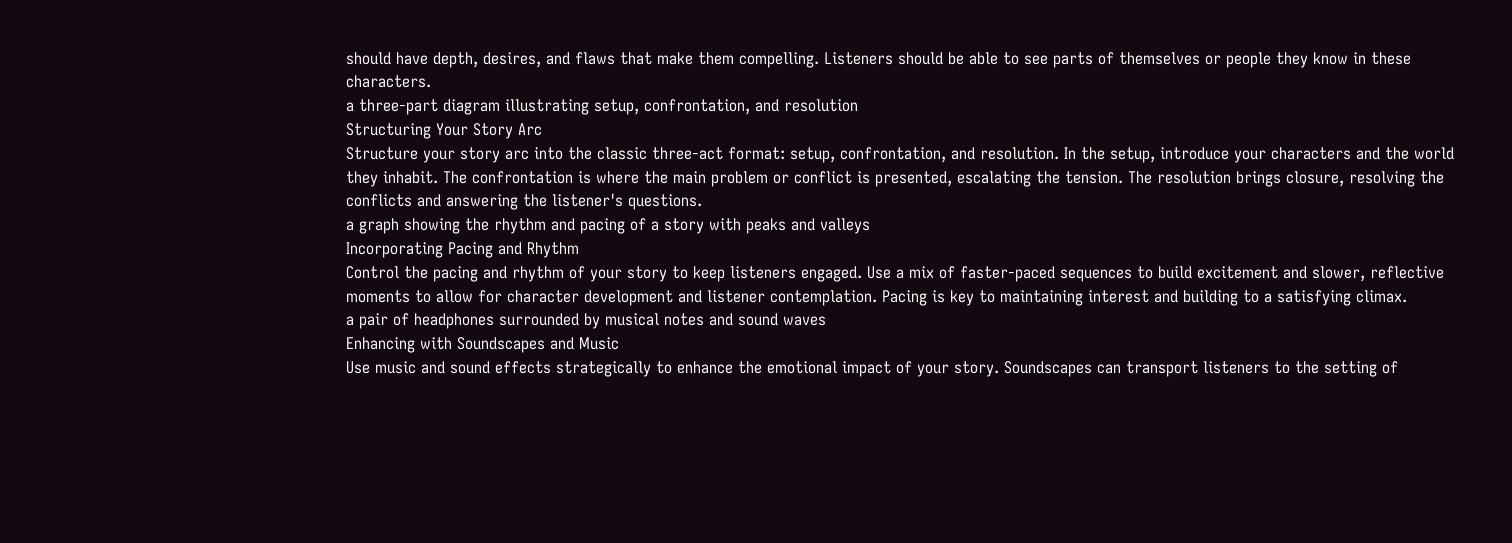should have depth, desires, and flaws that make them compelling. Listeners should be able to see parts of themselves or people they know in these characters.
a three-part diagram illustrating setup, confrontation, and resolution
Structuring Your Story Arc
Structure your story arc into the classic three-act format: setup, confrontation, and resolution. In the setup, introduce your characters and the world they inhabit. The confrontation is where the main problem or conflict is presented, escalating the tension. The resolution brings closure, resolving the conflicts and answering the listener's questions.
a graph showing the rhythm and pacing of a story with peaks and valleys
Incorporating Pacing and Rhythm
Control the pacing and rhythm of your story to keep listeners engaged. Use a mix of faster-paced sequences to build excitement and slower, reflective moments to allow for character development and listener contemplation. Pacing is key to maintaining interest and building to a satisfying climax.
a pair of headphones surrounded by musical notes and sound waves
Enhancing with Soundscapes and Music
Use music and sound effects strategically to enhance the emotional impact of your story. Soundscapes can transport listeners to the setting of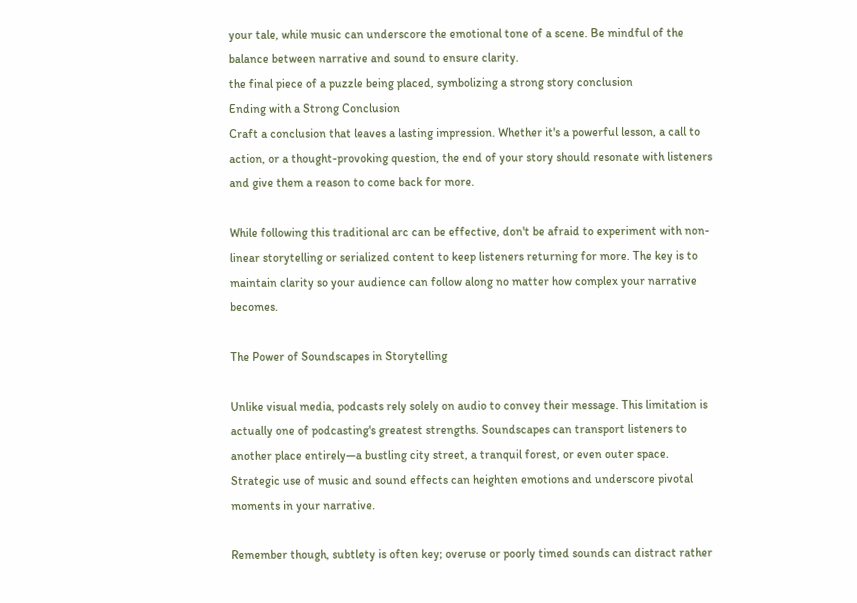your tale, while music can underscore the emotional tone of a scene. Be mindful of the balance between narrative and sound to ensure clarity.
the final piece of a puzzle being placed, symbolizing a strong story conclusion
Ending with a Strong Conclusion
Craft a conclusion that leaves a lasting impression. Whether it's a powerful lesson, a call to action, or a thought-provoking question, the end of your story should resonate with listeners and give them a reason to come back for more.

While following this traditional arc can be effective, don't be afraid to experiment with non-linear storytelling or serialized content to keep listeners returning for more. The key is to maintain clarity so your audience can follow along no matter how complex your narrative becomes.

The Power of Soundscapes in Storytelling

Unlike visual media, podcasts rely solely on audio to convey their message. This limitation is actually one of podcasting's greatest strengths. Soundscapes can transport listeners to another place entirely—a bustling city street, a tranquil forest, or even outer space. Strategic use of music and sound effects can heighten emotions and underscore pivotal moments in your narrative.

Remember though, subtlety is often key; overuse or poorly timed sounds can distract rather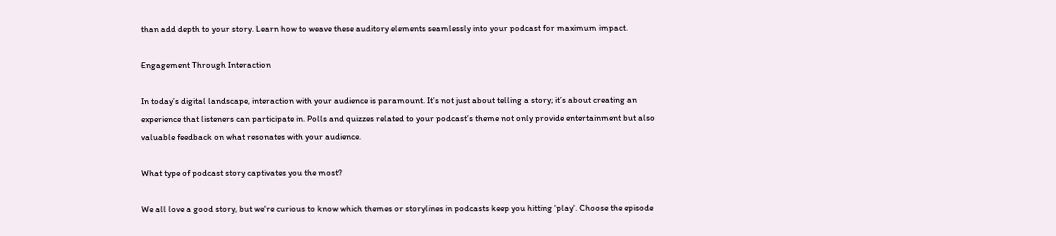than add depth to your story. Learn how to weave these auditory elements seamlessly into your podcast for maximum impact.

Engagement Through Interaction

In today’s digital landscape, interaction with your audience is paramount. It’s not just about telling a story; it’s about creating an experience that listeners can participate in. Polls and quizzes related to your podcast’s theme not only provide entertainment but also valuable feedback on what resonates with your audience.

What type of podcast story captivates you the most?

We all love a good story, but we're curious to know which themes or storylines in podcasts keep you hitting 'play'. Choose the episode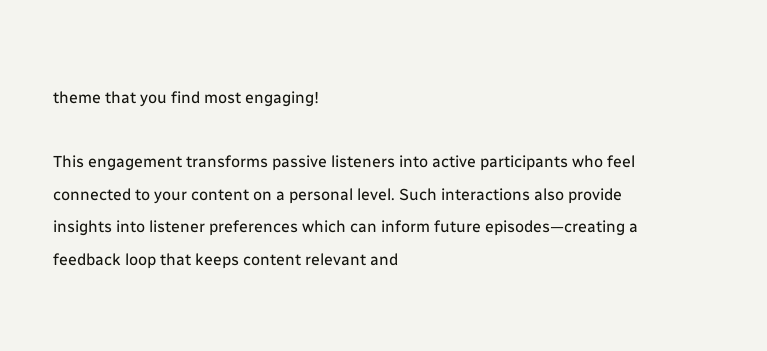theme that you find most engaging!

This engagement transforms passive listeners into active participants who feel connected to your content on a personal level. Such interactions also provide insights into listener preferences which can inform future episodes—creating a feedback loop that keeps content relevant and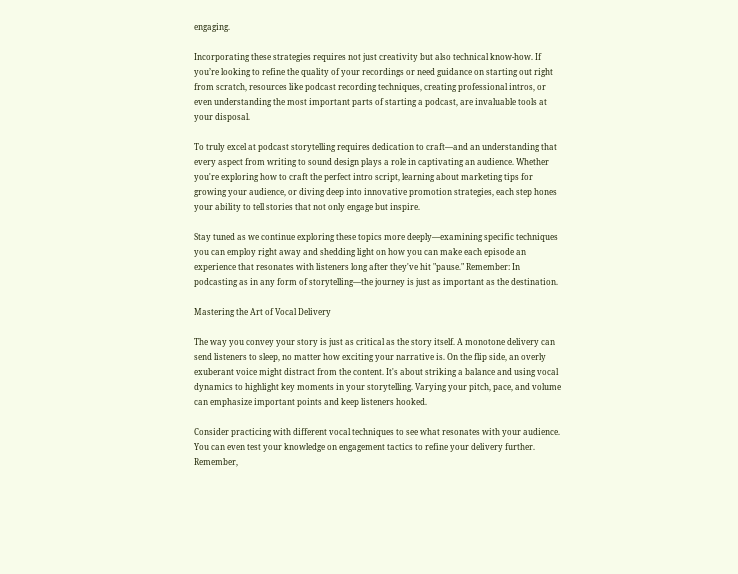engaging.

Incorporating these strategies requires not just creativity but also technical know-how. If you’re looking to refine the quality of your recordings or need guidance on starting out right from scratch, resources like podcast recording techniques, creating professional intros, or even understanding the most important parts of starting a podcast, are invaluable tools at your disposal.

To truly excel at podcast storytelling requires dedication to craft—and an understanding that every aspect from writing to sound design plays a role in captivating an audience. Whether you're exploring how to craft the perfect intro script, learning about marketing tips for growing your audience, or diving deep into innovative promotion strategies, each step hones your ability to tell stories that not only engage but inspire.

Stay tuned as we continue exploring these topics more deeply—examining specific techniques you can employ right away and shedding light on how you can make each episode an experience that resonates with listeners long after they've hit "pause." Remember: In podcasting as in any form of storytelling—the journey is just as important as the destination.

Mastering the Art of Vocal Delivery

The way you convey your story is just as critical as the story itself. A monotone delivery can send listeners to sleep, no matter how exciting your narrative is. On the flip side, an overly exuberant voice might distract from the content. It's about striking a balance and using vocal dynamics to highlight key moments in your storytelling. Varying your pitch, pace, and volume can emphasize important points and keep listeners hooked.

Consider practicing with different vocal techniques to see what resonates with your audience. You can even test your knowledge on engagement tactics to refine your delivery further. Remember,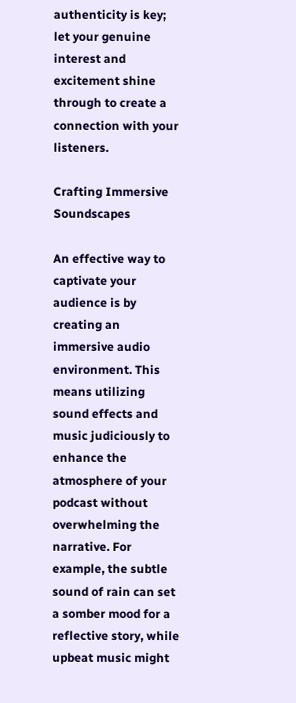authenticity is key; let your genuine interest and excitement shine through to create a connection with your listeners.

Crafting Immersive Soundscapes

An effective way to captivate your audience is by creating an immersive audio environment. This means utilizing sound effects and music judiciously to enhance the atmosphere of your podcast without overwhelming the narrative. For example, the subtle sound of rain can set a somber mood for a reflective story, while upbeat music might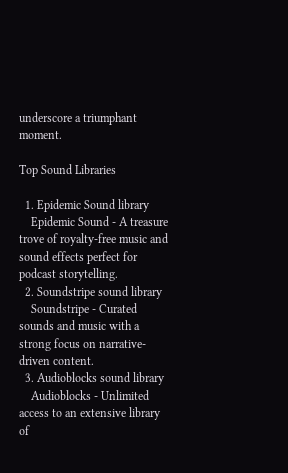underscore a triumphant moment.

Top Sound Libraries

  1. Epidemic Sound library
    Epidemic Sound - A treasure trove of royalty-free music and sound effects perfect for podcast storytelling.
  2. Soundstripe sound library
    Soundstripe - Curated sounds and music with a strong focus on narrative-driven content.
  3. Audioblocks sound library
    Audioblocks - Unlimited access to an extensive library of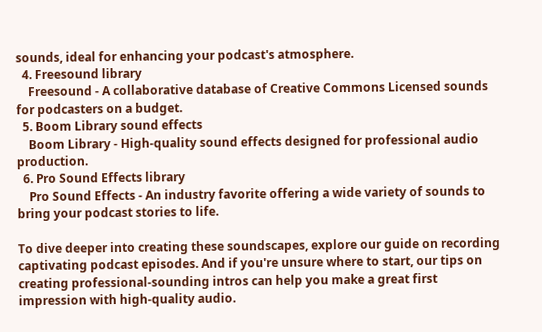sounds, ideal for enhancing your podcast's atmosphere.
  4. Freesound library
    Freesound - A collaborative database of Creative Commons Licensed sounds for podcasters on a budget.
  5. Boom Library sound effects
    Boom Library - High-quality sound effects designed for professional audio production.
  6. Pro Sound Effects library
    Pro Sound Effects - An industry favorite offering a wide variety of sounds to bring your podcast stories to life.

To dive deeper into creating these soundscapes, explore our guide on recording captivating podcast episodes. And if you're unsure where to start, our tips on creating professional-sounding intros can help you make a great first impression with high-quality audio.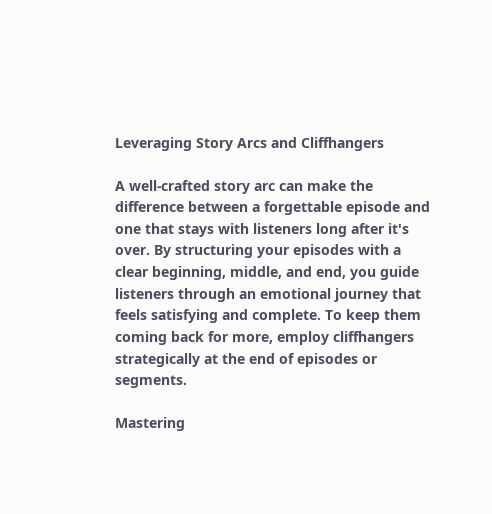Leveraging Story Arcs and Cliffhangers

A well-crafted story arc can make the difference between a forgettable episode and one that stays with listeners long after it's over. By structuring your episodes with a clear beginning, middle, and end, you guide listeners through an emotional journey that feels satisfying and complete. To keep them coming back for more, employ cliffhangers strategically at the end of episodes or segments.

Mastering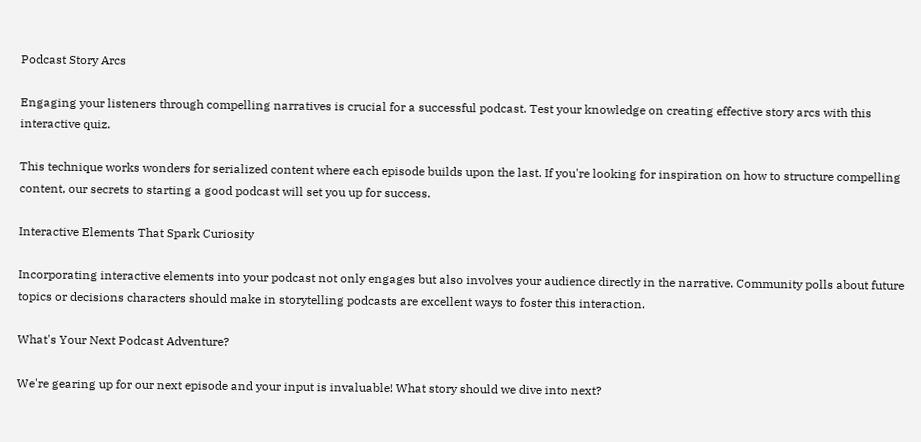Podcast Story Arcs

Engaging your listeners through compelling narratives is crucial for a successful podcast. Test your knowledge on creating effective story arcs with this interactive quiz.

This technique works wonders for serialized content where each episode builds upon the last. If you're looking for inspiration on how to structure compelling content, our secrets to starting a good podcast will set you up for success.

Interactive Elements That Spark Curiosity

Incorporating interactive elements into your podcast not only engages but also involves your audience directly in the narrative. Community polls about future topics or decisions characters should make in storytelling podcasts are excellent ways to foster this interaction.

What's Your Next Podcast Adventure?

We're gearing up for our next episode and your input is invaluable! What story should we dive into next?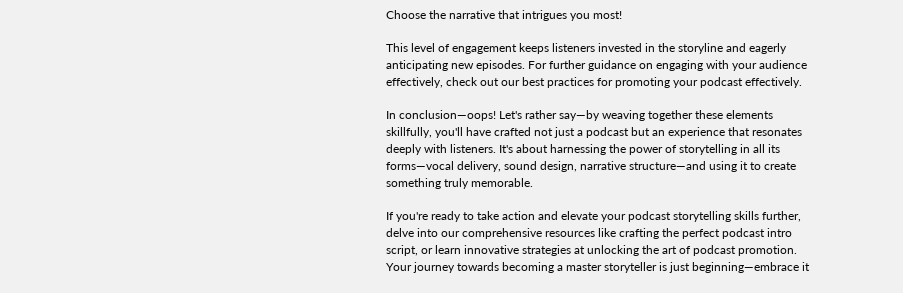Choose the narrative that intrigues you most!

This level of engagement keeps listeners invested in the storyline and eagerly anticipating new episodes. For further guidance on engaging with your audience effectively, check out our best practices for promoting your podcast effectively.

In conclusion—oops! Let's rather say—by weaving together these elements skillfully, you'll have crafted not just a podcast but an experience that resonates deeply with listeners. It's about harnessing the power of storytelling in all its forms—vocal delivery, sound design, narrative structure—and using it to create something truly memorable.

If you're ready to take action and elevate your podcast storytelling skills further, delve into our comprehensive resources like crafting the perfect podcast intro script, or learn innovative strategies at unlocking the art of podcast promotion. Your journey towards becoming a master storyteller is just beginning—embrace it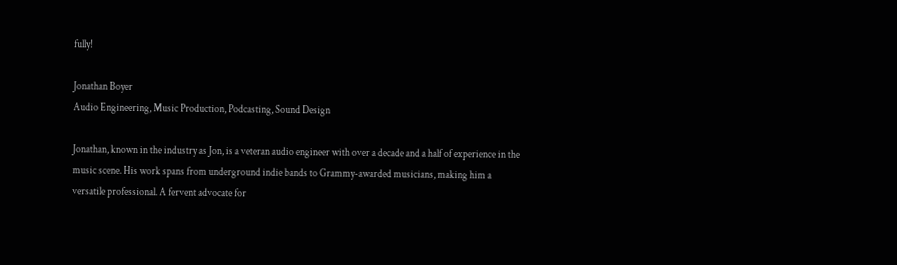fully!

Jonathan Boyer
Audio Engineering, Music Production, Podcasting, Sound Design

Jonathan, known in the industry as Jon, is a veteran audio engineer with over a decade and a half of experience in the music scene. His work spans from underground indie bands to Grammy-awarded musicians, making him a versatile professional. A fervent advocate for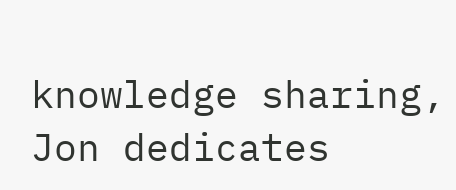knowledge sharing, Jon dedicates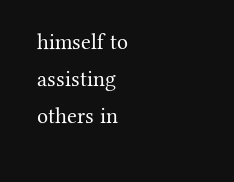himself to assisting others in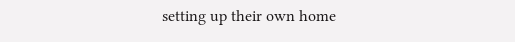setting up their own home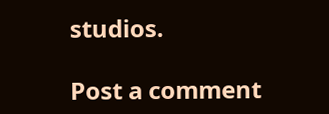studios.

Post a comment